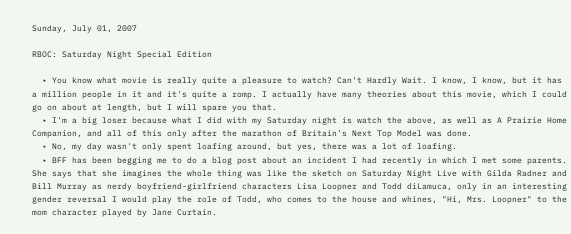Sunday, July 01, 2007

RBOC: Saturday Night Special Edition

  • You know what movie is really quite a pleasure to watch? Can't Hardly Wait. I know, I know, but it has a million people in it and it's quite a romp. I actually have many theories about this movie, which I could go on about at length, but I will spare you that.
  • I'm a big loser because what I did with my Saturday night is watch the above, as well as A Prairie Home Companion, and all of this only after the marathon of Britain's Next Top Model was done.
  • No, my day wasn't only spent loafing around, but yes, there was a lot of loafing.
  • BFF has been begging me to do a blog post about an incident I had recently in which I met some parents. She says that she imagines the whole thing was like the sketch on Saturday Night Live with Gilda Radner and Bill Murray as nerdy boyfriend-girlfriend characters Lisa Loopner and Todd diLamuca, only in an interesting gender reversal I would play the role of Todd, who comes to the house and whines, "Hi, Mrs. Loopner" to the mom character played by Jane Curtain.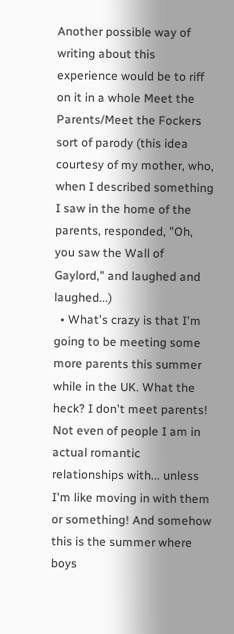Another possible way of writing about this experience would be to riff on it in a whole Meet the Parents/Meet the Fockers sort of parody (this idea courtesy of my mother, who, when I described something I saw in the home of the parents, responded, "Oh, you saw the Wall of Gaylord," and laughed and laughed...)
  • What's crazy is that I'm going to be meeting some more parents this summer while in the UK. What the heck? I don't meet parents! Not even of people I am in actual romantic relationships with... unless I'm like moving in with them or something! And somehow this is the summer where boys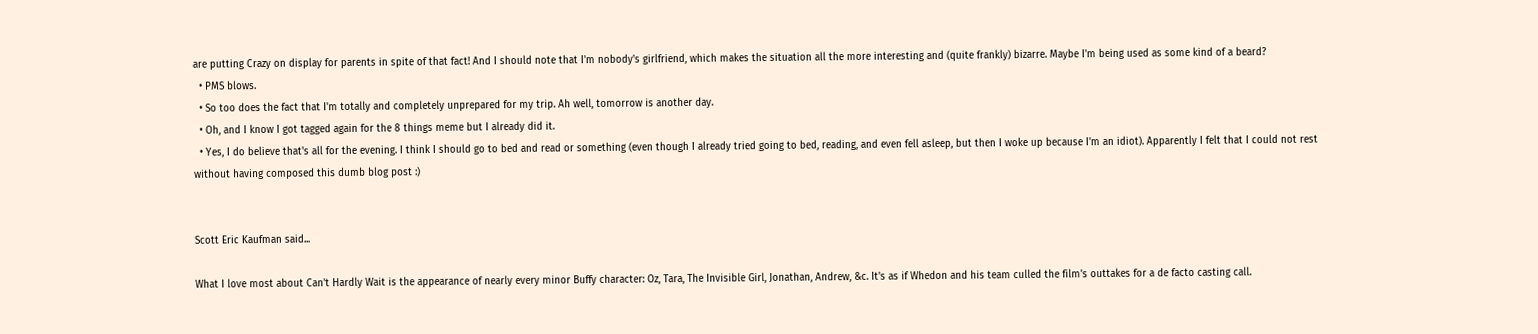are putting Crazy on display for parents in spite of that fact! And I should note that I'm nobody's girlfriend, which makes the situation all the more interesting and (quite frankly) bizarre. Maybe I'm being used as some kind of a beard?
  • PMS blows.
  • So too does the fact that I'm totally and completely unprepared for my trip. Ah well, tomorrow is another day.
  • Oh, and I know I got tagged again for the 8 things meme but I already did it.
  • Yes, I do believe that's all for the evening. I think I should go to bed and read or something (even though I already tried going to bed, reading, and even fell asleep, but then I woke up because I'm an idiot). Apparently I felt that I could not rest without having composed this dumb blog post :)


Scott Eric Kaufman said...

What I love most about Can't Hardly Wait is the appearance of nearly every minor Buffy character: Oz, Tara, The Invisible Girl, Jonathan, Andrew, &c. It's as if Whedon and his team culled the film's outtakes for a de facto casting call.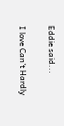Eddie said...

I love Can't Hardly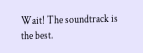Wait! The soundtrack is the best.